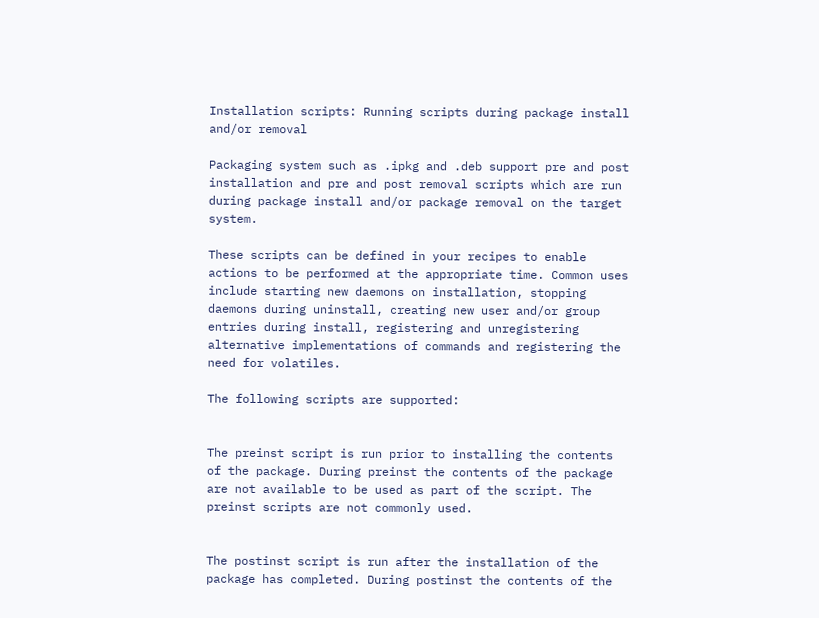Installation scripts: Running scripts during package install and/or removal

Packaging system such as .ipkg and .deb support pre and post installation and pre and post removal scripts which are run during package install and/or package removal on the target system.

These scripts can be defined in your recipes to enable actions to be performed at the appropriate time. Common uses include starting new daemons on installation, stopping daemons during uninstall, creating new user and/or group entries during install, registering and unregistering alternative implementations of commands and registering the need for volatiles.

The following scripts are supported:


The preinst script is run prior to installing the contents of the package. During preinst the contents of the package are not available to be used as part of the script. The preinst scripts are not commonly used.


The postinst script is run after the installation of the package has completed. During postinst the contents of the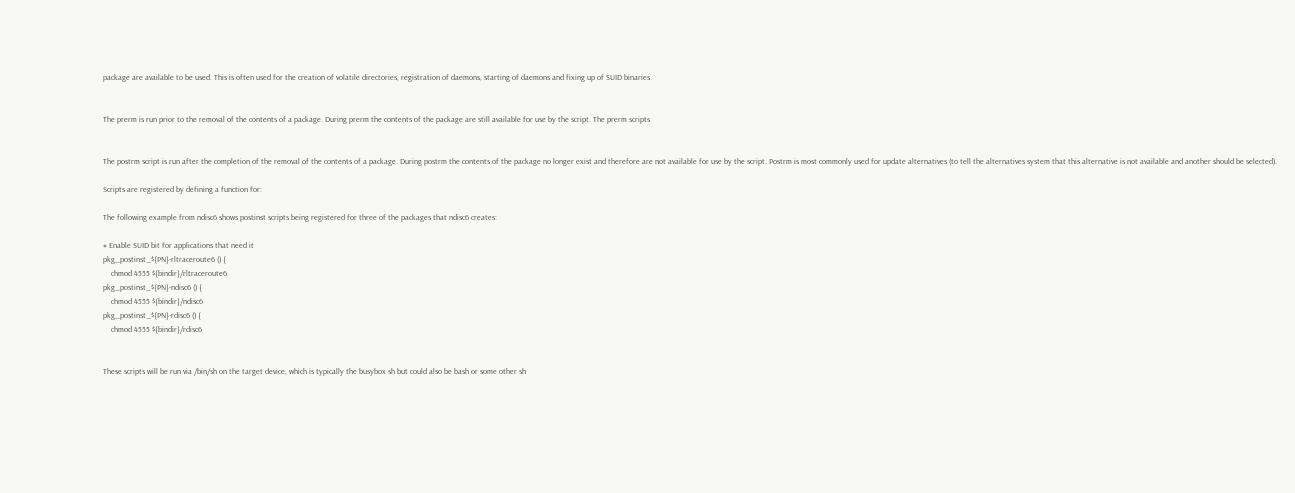package are available to be used. This is often used for the creation of volatile directories, registration of daemons, starting of daemons and fixing up of SUID binaries.


The prerm is run prior to the removal of the contents of a package. During prerm the contents of the package are still available for use by the script. The prerm scripts


The postrm script is run after the completion of the removal of the contents of a package. During postrm the contents of the package no longer exist and therefore are not available for use by the script. Postrm is most commonly used for update alternatives (to tell the alternatives system that this alternative is not available and another should be selected).

Scripts are registered by defining a function for:

The following example from ndisc6 shows postinst scripts being registered for three of the packages that ndisc6 creates:

# Enable SUID bit for applications that need it
pkg_postinst_${PN}-rltraceroute6 () {
    chmod 4555 ${bindir}/rltraceroute6
pkg_postinst_${PN}-ndisc6 () {
    chmod 4555 ${bindir}/ndisc6
pkg_postinst_${PN}-rdisc6 () {
    chmod 4555 ${bindir}/rdisc6


These scripts will be run via /bin/sh on the target device, which is typically the busybox sh but could also be bash or some other sh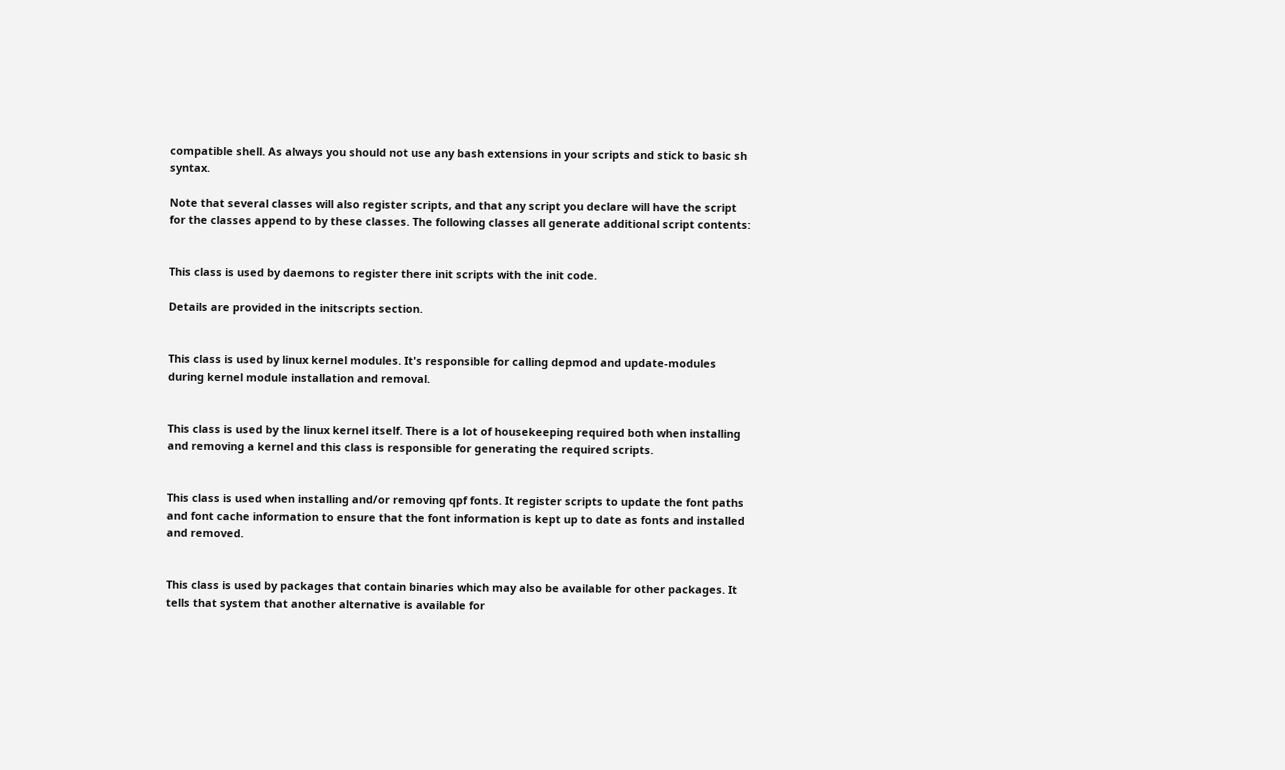compatible shell. As always you should not use any bash extensions in your scripts and stick to basic sh syntax.

Note that several classes will also register scripts, and that any script you declare will have the script for the classes append to by these classes. The following classes all generate additional script contents:


This class is used by daemons to register there init scripts with the init code.

Details are provided in the initscripts section.


This class is used by linux kernel modules. It's responsible for calling depmod and update-modules during kernel module installation and removal.


This class is used by the linux kernel itself. There is a lot of housekeeping required both when installing and removing a kernel and this class is responsible for generating the required scripts.


This class is used when installing and/or removing qpf fonts. It register scripts to update the font paths and font cache information to ensure that the font information is kept up to date as fonts and installed and removed.


This class is used by packages that contain binaries which may also be available for other packages. It tells that system that another alternative is available for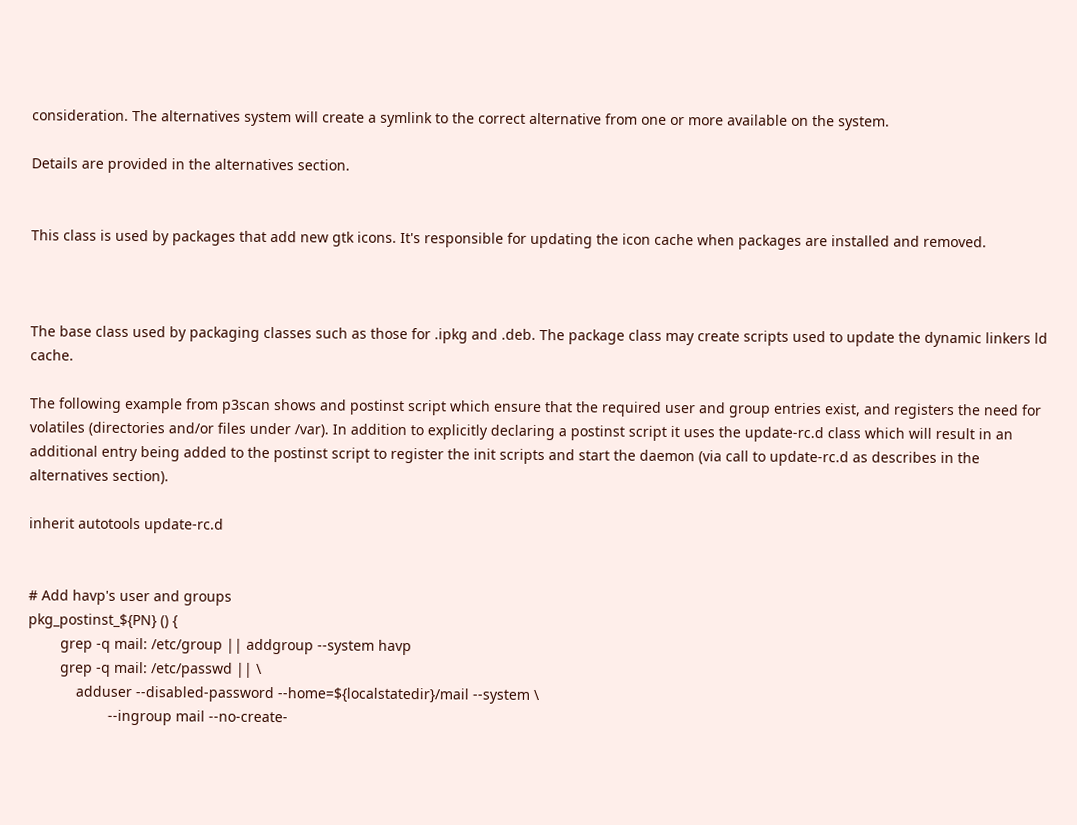consideration. The alternatives system will create a symlink to the correct alternative from one or more available on the system.

Details are provided in the alternatives section.


This class is used by packages that add new gtk icons. It's responsible for updating the icon cache when packages are installed and removed.



The base class used by packaging classes such as those for .ipkg and .deb. The package class may create scripts used to update the dynamic linkers ld cache.

The following example from p3scan shows and postinst script which ensure that the required user and group entries exist, and registers the need for volatiles (directories and/or files under /var). In addition to explicitly declaring a postinst script it uses the update-rc.d class which will result in an additional entry being added to the postinst script to register the init scripts and start the daemon (via call to update-rc.d as describes in the alternatives section).

inherit autotools update-rc.d


# Add havp's user and groups
pkg_postinst_${PN} () {
        grep -q mail: /etc/group || addgroup --system havp
        grep -q mail: /etc/passwd || \
            adduser --disabled-password --home=${localstatedir}/mail --system \
                    --ingroup mail --no-create-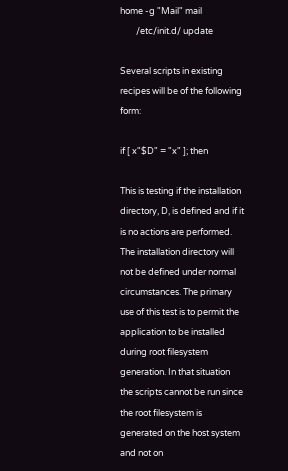home -g "Mail" mail
        /etc/init.d/ update

Several scripts in existing recipes will be of the following form:

if [ x"$D" = "x" ]; then

This is testing if the installation directory, D, is defined and if it is no actions are performed. The installation directory will not be defined under normal circumstances. The primary use of this test is to permit the application to be installed during root filesystem generation. In that situation the scripts cannot be run since the root filesystem is generated on the host system and not on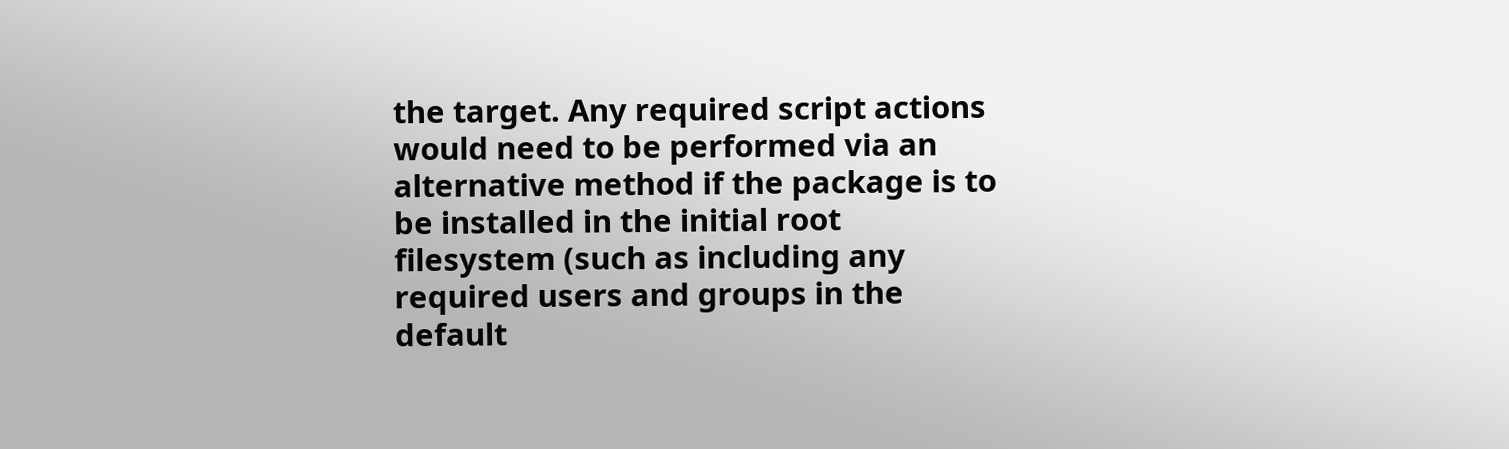the target. Any required script actions would need to be performed via an alternative method if the package is to be installed in the initial root filesystem (such as including any required users and groups in the default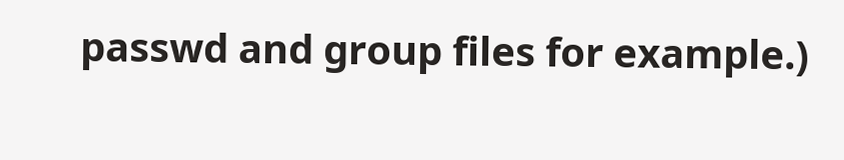passwd and group files for example.)